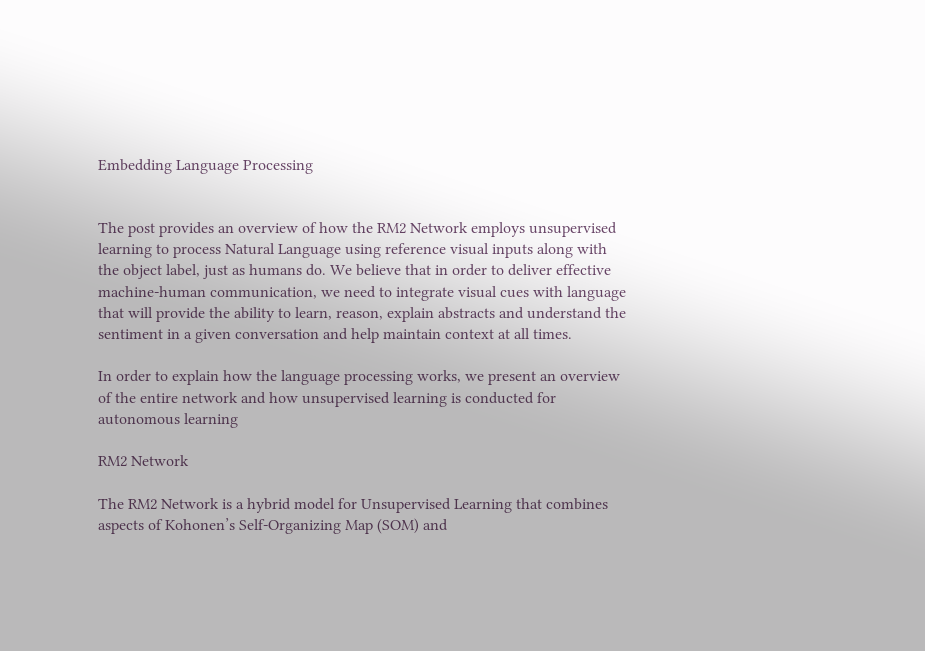Embedding Language Processing


The post provides an overview of how the RM2 Network employs unsupervised learning to process Natural Language using reference visual inputs along with the object label, just as humans do. We believe that in order to deliver effective machine-human communication, we need to integrate visual cues with language that will provide the ability to learn, reason, explain abstracts and understand the sentiment in a given conversation and help maintain context at all times.

In order to explain how the language processing works, we present an overview of the entire network and how unsupervised learning is conducted for autonomous learning

RM2 Network

The RM2 Network is a hybrid model for Unsupervised Learning that combines aspects of Kohonen’s Self-Organizing Map (SOM) and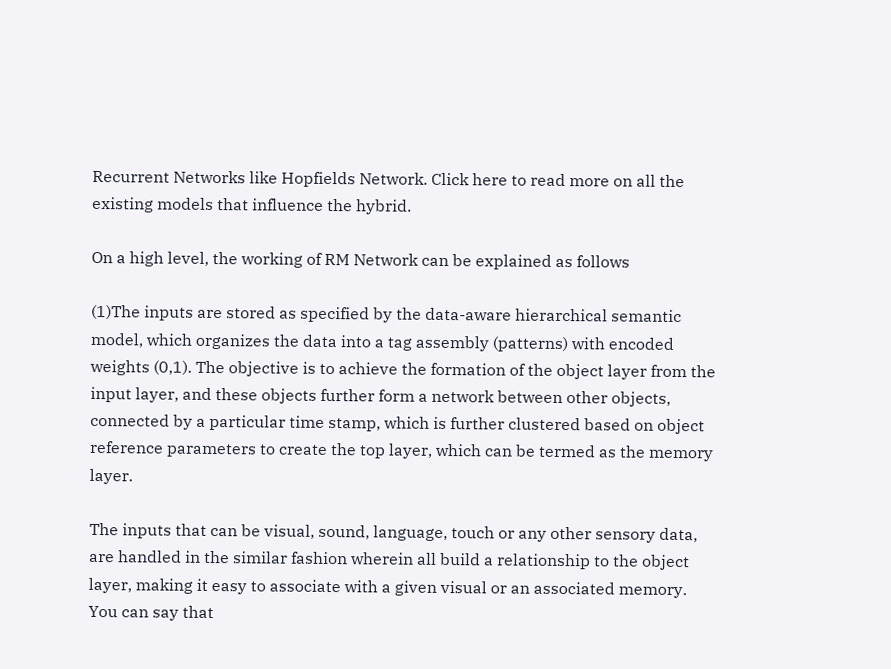Recurrent Networks like Hopfields Network. Click here to read more on all the existing models that influence the hybrid.

On a high level, the working of RM Network can be explained as follows

(1)The inputs are stored as specified by the data-aware hierarchical semantic model, which organizes the data into a tag assembly (patterns) with encoded weights (0,1). The objective is to achieve the formation of the object layer from the input layer, and these objects further form a network between other objects, connected by a particular time stamp, which is further clustered based on object reference parameters to create the top layer, which can be termed as the memory layer.

The inputs that can be visual, sound, language, touch or any other sensory data, are handled in the similar fashion wherein all build a relationship to the object layer, making it easy to associate with a given visual or an associated memory. You can say that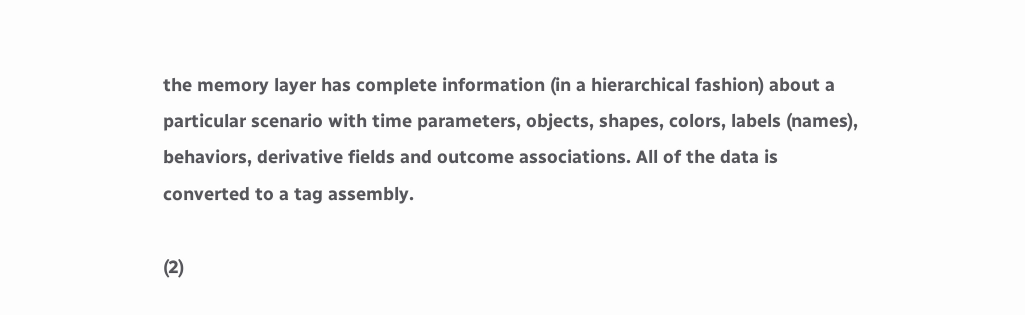the memory layer has complete information (in a hierarchical fashion) about a particular scenario with time parameters, objects, shapes, colors, labels (names), behaviors, derivative fields and outcome associations. All of the data is converted to a tag assembly.

(2)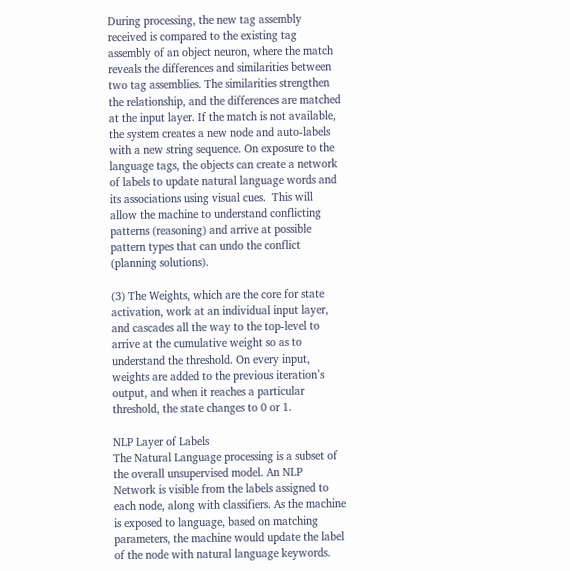During processing, the new tag assembly received is compared to the existing tag assembly of an object neuron, where the match reveals the differences and similarities between two tag assemblies. The similarities strengthen the relationship, and the differences are matched at the input layer. If the match is not available, the system creates a new node and auto-labels with a new string sequence. On exposure to the language tags, the objects can create a network of labels to update natural language words and its associations using visual cues.  This will allow the machine to understand conflicting patterns (reasoning) and arrive at possible pattern types that can undo the conflict (planning solutions).

(3) The Weights, which are the core for state activation, work at an individual input layer, and cascades all the way to the top-level to arrive at the cumulative weight so as to understand the threshold. On every input, weights are added to the previous iteration’s output, and when it reaches a particular threshold, the state changes to 0 or 1.

NLP Layer of Labels
The Natural Language processing is a subset of the overall unsupervised model. An NLP Network is visible from the labels assigned to each node, along with classifiers. As the machine is exposed to language, based on matching parameters, the machine would update the label of the node with natural language keywords.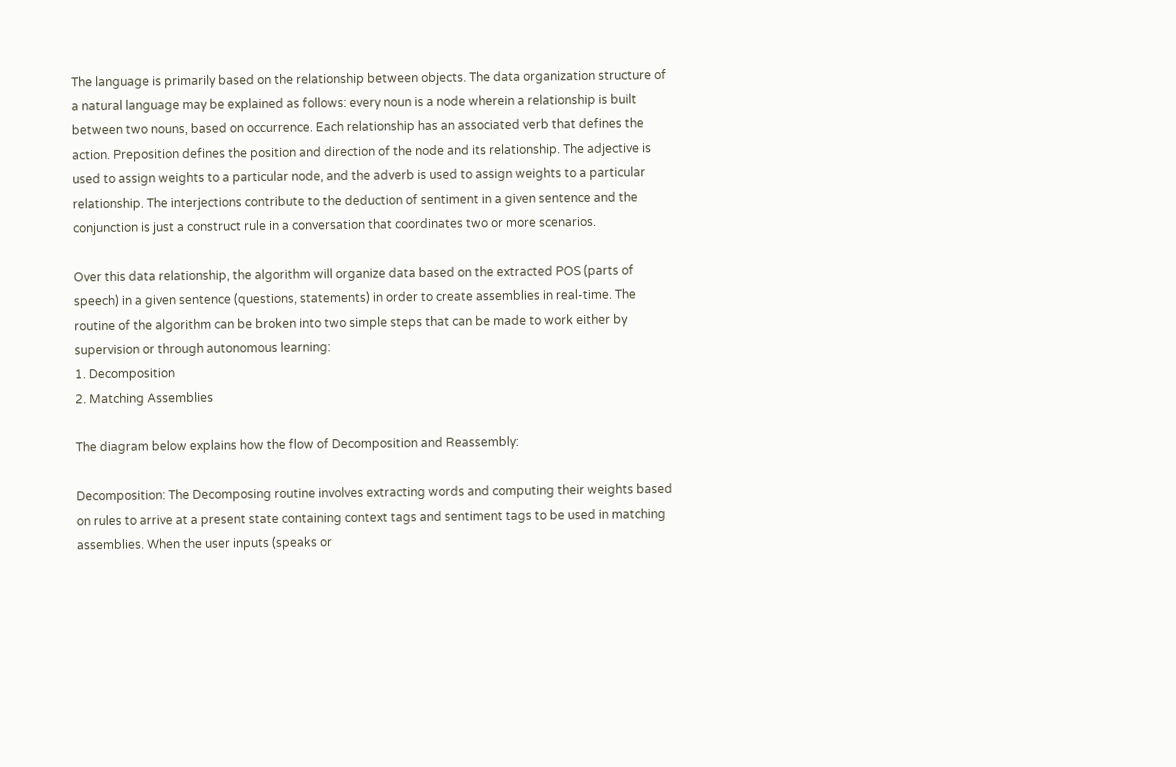The language is primarily based on the relationship between objects. The data organization structure of a natural language may be explained as follows: every noun is a node wherein a relationship is built between two nouns, based on occurrence. Each relationship has an associated verb that defines the action. Preposition defines the position and direction of the node and its relationship. The adjective is used to assign weights to a particular node, and the adverb is used to assign weights to a particular relationship. The interjections contribute to the deduction of sentiment in a given sentence and the conjunction is just a construct rule in a conversation that coordinates two or more scenarios.

Over this data relationship, the algorithm will organize data based on the extracted POS (parts of speech) in a given sentence (questions, statements) in order to create assemblies in real-time. The routine of the algorithm can be broken into two simple steps that can be made to work either by supervision or through autonomous learning:
1. Decomposition
2. Matching Assemblies

The diagram below explains how the flow of Decomposition and Reassembly:

Decomposition: The Decomposing routine involves extracting words and computing their weights based on rules to arrive at a present state containing context tags and sentiment tags to be used in matching assemblies. When the user inputs (speaks or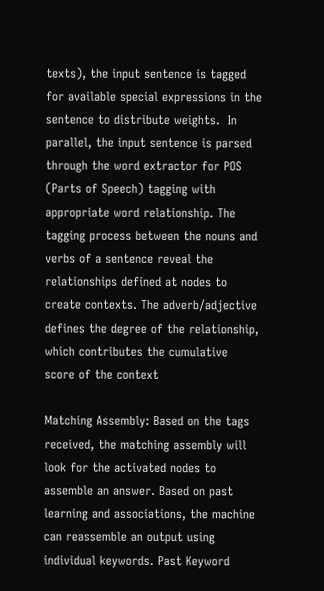texts), the input sentence is tagged for available special expressions in the sentence to distribute weights.  In parallel, the input sentence is parsed through the word extractor for POS (Parts of Speech) tagging with appropriate word relationship. The tagging process between the nouns and verbs of a sentence reveal the relationships defined at nodes to create contexts. The adverb/adjective defines the degree of the relationship, which contributes the cumulative score of the context

Matching Assembly: Based on the tags received, the matching assembly will look for the activated nodes to assemble an answer. Based on past learning and associations, the machine can reassemble an output using individual keywords. Past Keyword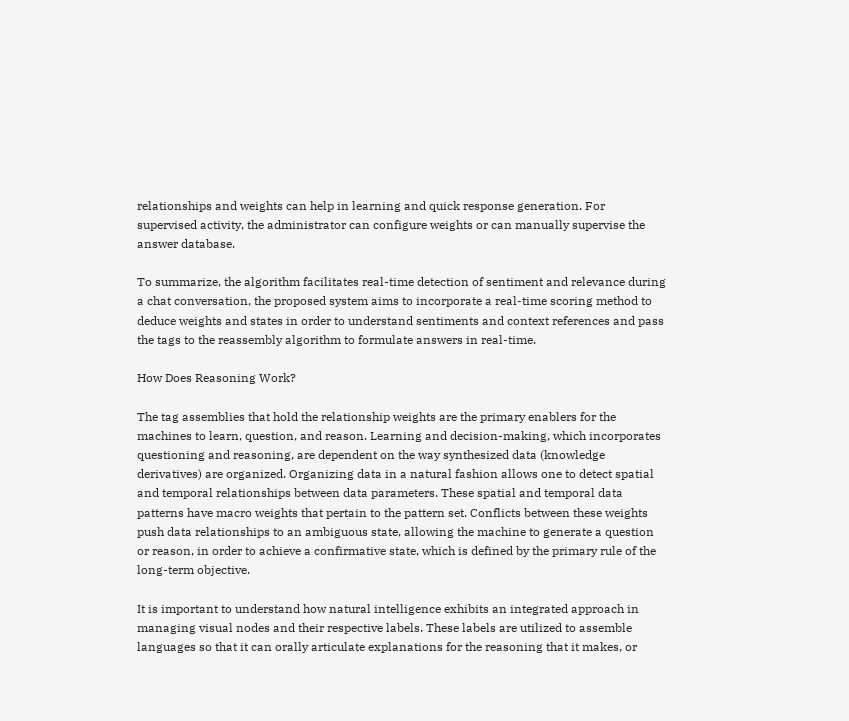relationships and weights can help in learning and quick response generation. For supervised activity, the administrator can configure weights or can manually supervise the answer database.

To summarize, the algorithm facilitates real-time detection of sentiment and relevance during a chat conversation, the proposed system aims to incorporate a real-time scoring method to deduce weights and states in order to understand sentiments and context references and pass the tags to the reassembly algorithm to formulate answers in real-time.

How Does Reasoning Work?

The tag assemblies that hold the relationship weights are the primary enablers for the machines to learn, question, and reason. Learning and decision-making, which incorporates questioning and reasoning, are dependent on the way synthesized data (knowledge derivatives) are organized. Organizing data in a natural fashion allows one to detect spatial and temporal relationships between data parameters. These spatial and temporal data patterns have macro weights that pertain to the pattern set. Conflicts between these weights push data relationships to an ambiguous state, allowing the machine to generate a question or reason, in order to achieve a confirmative state, which is defined by the primary rule of the long-term objective.

It is important to understand how natural intelligence exhibits an integrated approach in managing visual nodes and their respective labels. These labels are utilized to assemble languages so that it can orally articulate explanations for the reasoning that it makes, or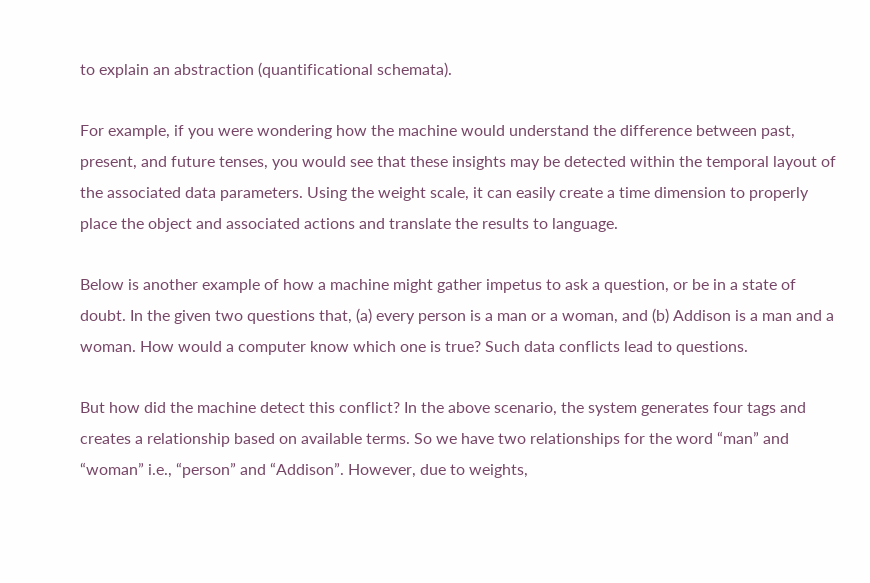to explain an abstraction (quantificational schemata).

For example, if you were wondering how the machine would understand the difference between past, present, and future tenses, you would see that these insights may be detected within the temporal layout of the associated data parameters. Using the weight scale, it can easily create a time dimension to properly place the object and associated actions and translate the results to language.

Below is another example of how a machine might gather impetus to ask a question, or be in a state of doubt. In the given two questions that, (a) every person is a man or a woman, and (b) Addison is a man and a woman. How would a computer know which one is true? Such data conflicts lead to questions.

But how did the machine detect this conflict? In the above scenario, the system generates four tags and creates a relationship based on available terms. So we have two relationships for the word “man” and “woman” i.e., “person” and “Addison”. However, due to weights,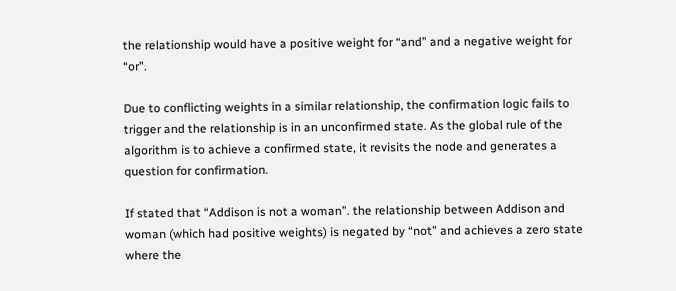the relationship would have a positive weight for “and” and a negative weight for “or”.

Due to conflicting weights in a similar relationship, the confirmation logic fails to trigger and the relationship is in an unconfirmed state. As the global rule of the algorithm is to achieve a confirmed state, it revisits the node and generates a question for confirmation.

If stated that “Addison is not a woman”. the relationship between Addison and woman (which had positive weights) is negated by “not” and achieves a zero state where the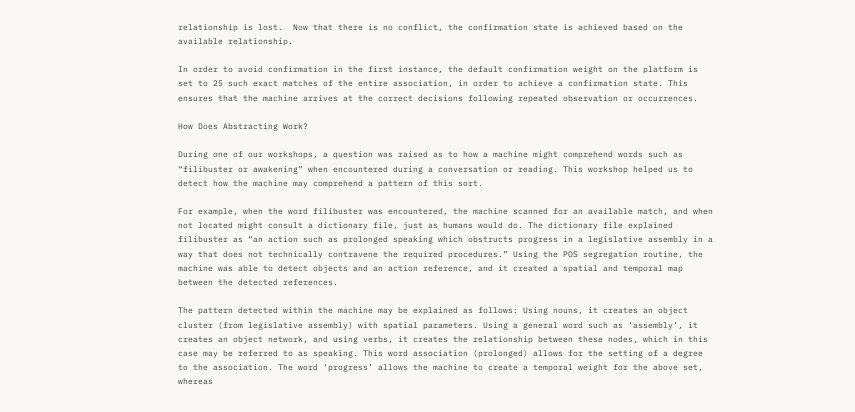relationship is lost.  Now that there is no conflict, the confirmation state is achieved based on the available relationship.

In order to avoid confirmation in the first instance, the default confirmation weight on the platform is set to 25 such exact matches of the entire association, in order to achieve a confirmation state. This ensures that the machine arrives at the correct decisions following repeated observation or occurrences.

How Does Abstracting Work?

During one of our workshops, a question was raised as to how a machine might comprehend words such as “filibuster or awakening” when encountered during a conversation or reading. This workshop helped us to detect how the machine may comprehend a pattern of this sort.

For example, when the word filibuster was encountered, the machine scanned for an available match, and when not located might consult a dictionary file, just as humans would do. The dictionary file explained filibuster as “an action such as prolonged speaking which obstructs progress in a legislative assembly in a way that does not technically contravene the required procedures.” Using the POS segregation routine, the machine was able to detect objects and an action reference, and it created a spatial and temporal map between the detected references.

The pattern detected within the machine may be explained as follows: Using nouns, it creates an object cluster (from legislative assembly) with spatial parameters. Using a general word such as ‘assembly’, it creates an object network, and using verbs, it creates the relationship between these nodes, which in this case may be referred to as speaking. This word association (prolonged) allows for the setting of a degree to the association. The word ‘progress’ allows the machine to create a temporal weight for the above set, whereas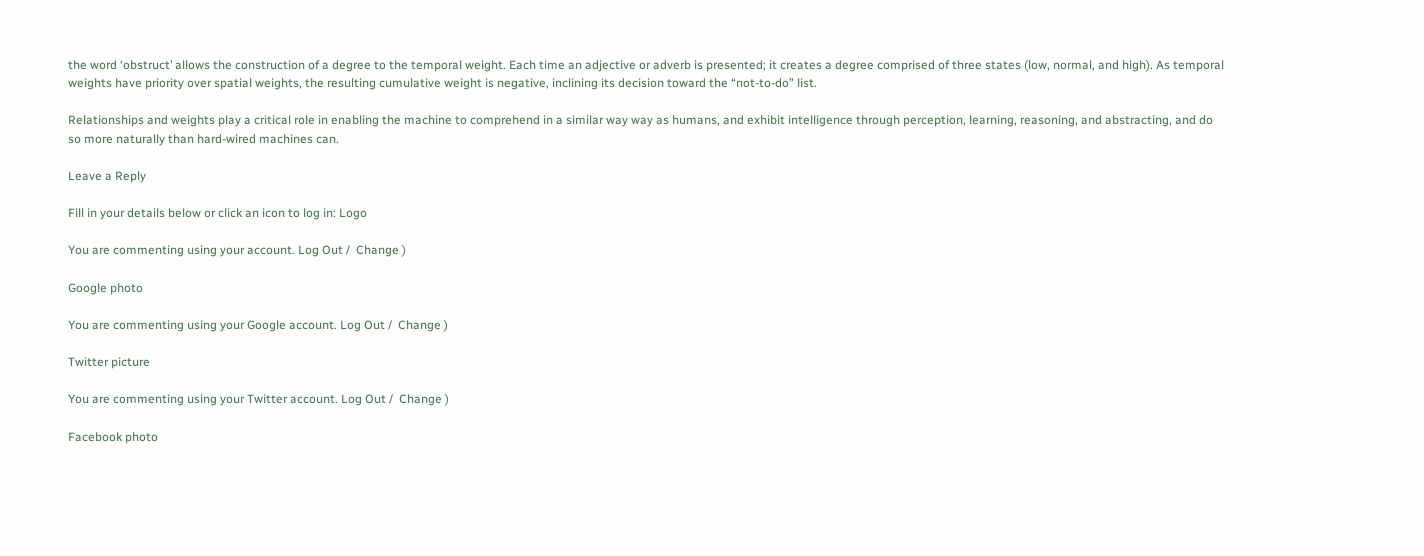the word ‘obstruct’ allows the construction of a degree to the temporal weight. Each time an adjective or adverb is presented; it creates a degree comprised of three states (low, normal, and high). As temporal weights have priority over spatial weights, the resulting cumulative weight is negative, inclining its decision toward the “not-to-do” list.

Relationships and weights play a critical role in enabling the machine to comprehend in a similar way way as humans, and exhibit intelligence through perception, learning, reasoning, and abstracting, and do so more naturally than hard-wired machines can.

Leave a Reply

Fill in your details below or click an icon to log in: Logo

You are commenting using your account. Log Out /  Change )

Google photo

You are commenting using your Google account. Log Out /  Change )

Twitter picture

You are commenting using your Twitter account. Log Out /  Change )

Facebook photo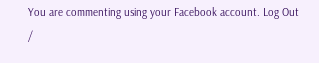You are commenting using your Facebook account. Log Out /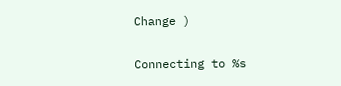Change )

Connecting to %s